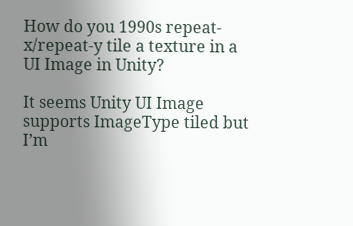How do you 1990s repeat-x/repeat-y tile a texture in a UI Image in Unity?

It seems Unity UI Image supports ImageType tiled but I’m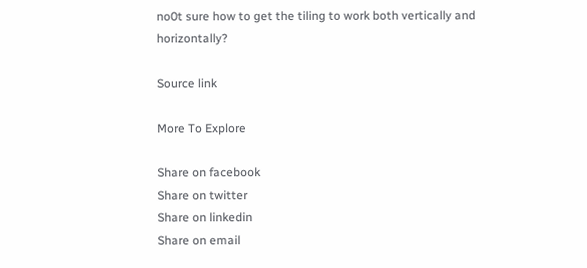no0t sure how to get the tiling to work both vertically and horizontally?

Source link

More To Explore

Share on facebook
Share on twitter
Share on linkedin
Share on email